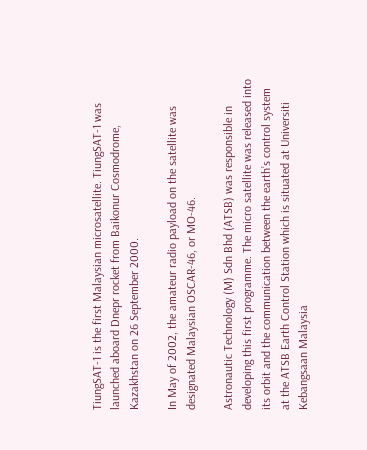TiungSAT-1 is the first Malaysian microsatellite. TiungSAT-1 was launched aboard Dnepr rocket from Baikonur Cosmodrome, Kazakhstan on 26 September 2000.

In May of 2002, the amateur radio payload on the satellite was designated Malaysian OSCAR-46, or MO-46.

Astronautic Technology (M) Sdn Bhd (ATSB) was responsible in developing this first programme. The micro satellite was released into its orbit and the communication between the earth’s control system at the ATSB Earth Control Station which is situated at Universiti Kebangsaan Malaysia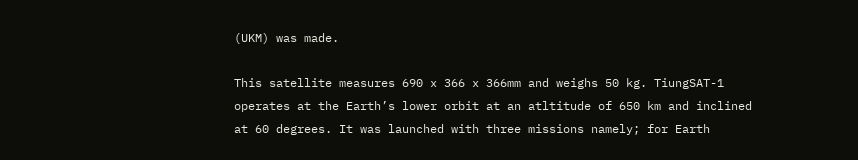(UKM) was made.

This satellite measures 690 x 366 x 366mm and weighs 50 kg. TiungSAT-1 operates at the Earth’s lower orbit at an atltitude of 650 km and inclined at 60 degrees. It was launched with three missions namely; for Earth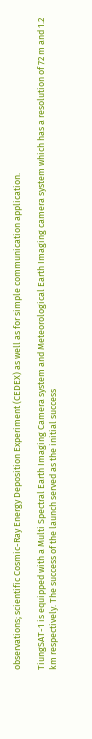observations; scientific Cosmic-Ray Energy Deposition Experiment (CEDEX) as well as for simple communication application.

TiungSAT-1 is equipped with a Multi Spectral Earth Imaging Camera system and Meteorological Earth Imaging camera system which has a resolution of 72 m and 1.2 km respectively. The success of the launch served as the initial success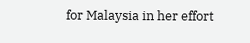for Malaysia in her effort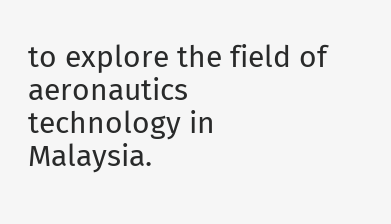to explore the field of aeronautics technology in Malaysia.